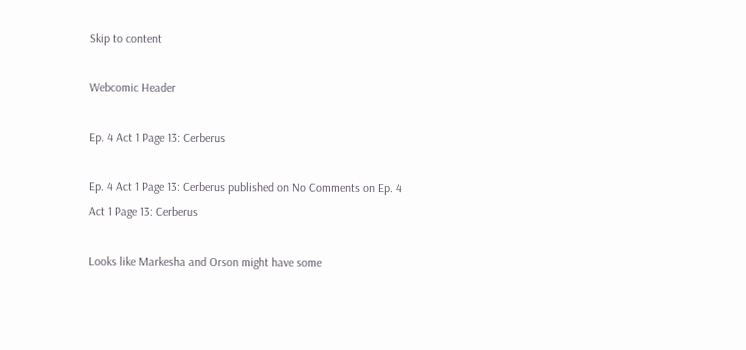Skip to content

Webcomic Header

Ep. 4 Act 1 Page 13: Cerberus

Ep. 4 Act 1 Page 13: Cerberus published on No Comments on Ep. 4 Act 1 Page 13: Cerberus

Looks like Markesha and Orson might have some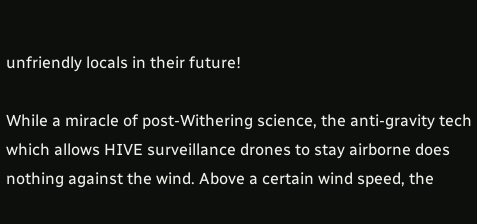unfriendly locals in their future!

While a miracle of post-Withering science, the anti-gravity tech which allows HIVE surveillance drones to stay airborne does nothing against the wind. Above a certain wind speed, the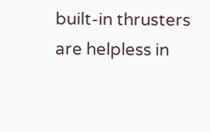built-in thrusters are helpless in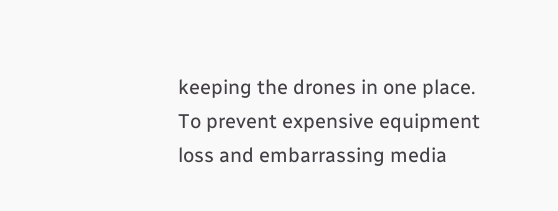keeping the drones in one place. To prevent expensive equipment loss and embarrassing media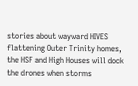stories about wayward HIVES flattening Outer Trinity homes, the HSF and High Houses will dock the drones when storms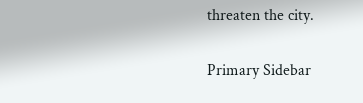threaten the city.

Primary Sidebar